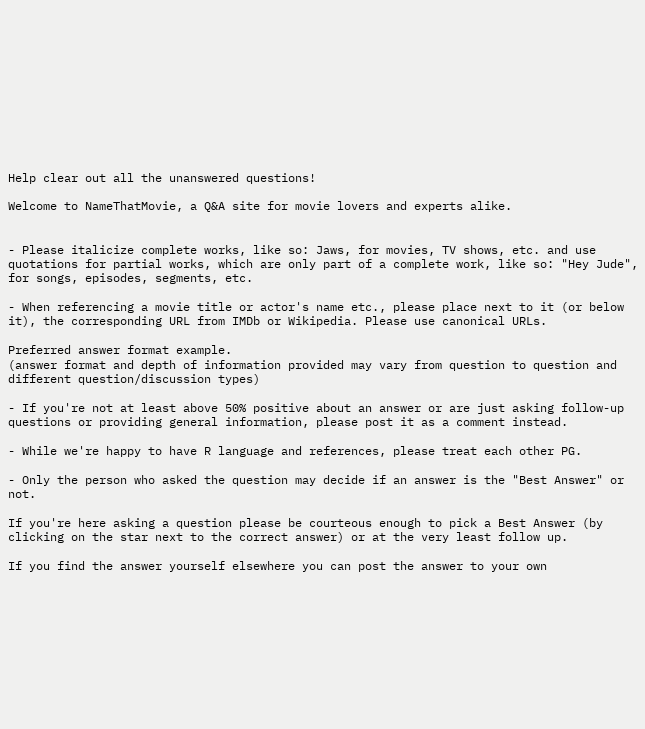Help clear out all the unanswered questions!

Welcome to NameThatMovie, a Q&A site for movie lovers and experts alike.


- Please italicize complete works, like so: Jaws, for movies, TV shows, etc. and use quotations for partial works, which are only part of a complete work, like so: "Hey Jude", for songs, episodes, segments, etc.

- When referencing a movie title or actor's name etc., please place next to it (or below it), the corresponding URL from IMDb or Wikipedia. Please use canonical URLs.

Preferred answer format example.
(answer format and depth of information provided may vary from question to question and different question/discussion types)

- If you're not at least above 50% positive about an answer or are just asking follow-up questions or providing general information, please post it as a comment instead.

- While we're happy to have R language and references, please treat each other PG.

- Only the person who asked the question may decide if an answer is the "Best Answer" or not.

If you're here asking a question please be courteous enough to pick a Best Answer (by clicking on the star next to the correct answer) or at the very least follow up.

If you find the answer yourself elsewhere you can post the answer to your own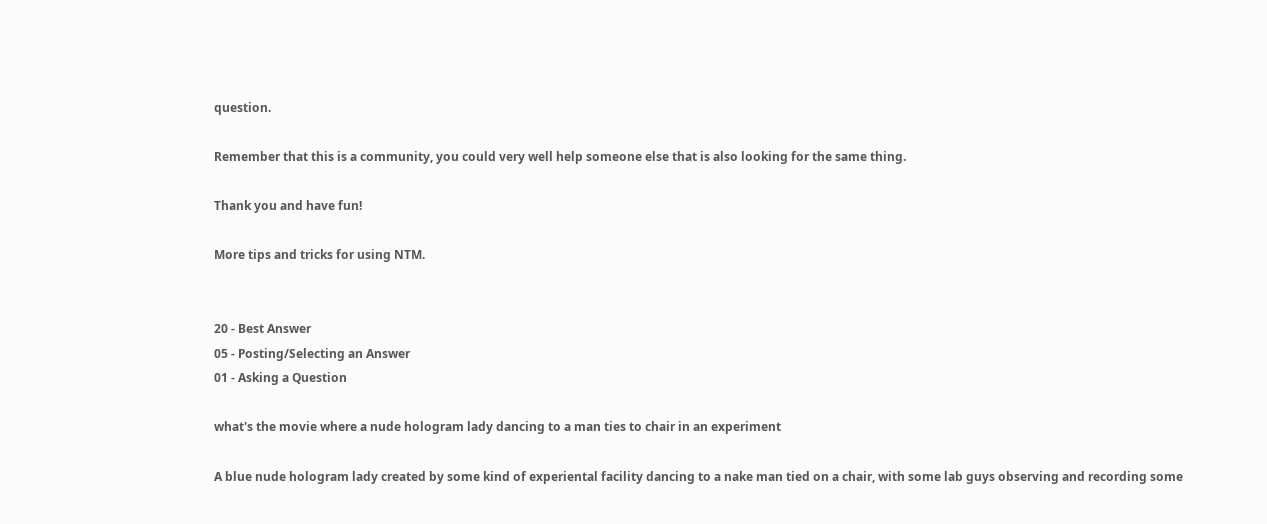question.

Remember that this is a community, you could very well help someone else that is also looking for the same thing.

Thank you and have fun!

More tips and tricks for using NTM.


20 - Best Answer
05 - Posting/Selecting an Answer
01 - Asking a Question

what's the movie where a nude hologram lady dancing to a man ties to chair in an experiment

A blue nude hologram lady created by some kind of experiental facility dancing to a nake man tied on a chair, with some lab guys observing and recording some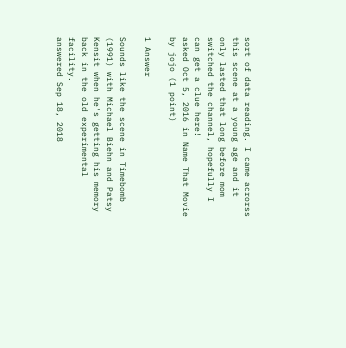sort of data reading. I came acrorss this scene at a young age and it only lasted that long before mom switched the channel, hopefully I can get a clue here!
asked Oct 5, 2016 in Name That Movie by jojo (1 point)

1 Answer

Sounds like the scene in Timebomb (1991) with Michael Biehn and Patsy Kensit when he's getting his memory back in the old experimental facility.
answered Sep 18, 2018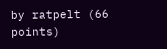by ratpelt (66 points)